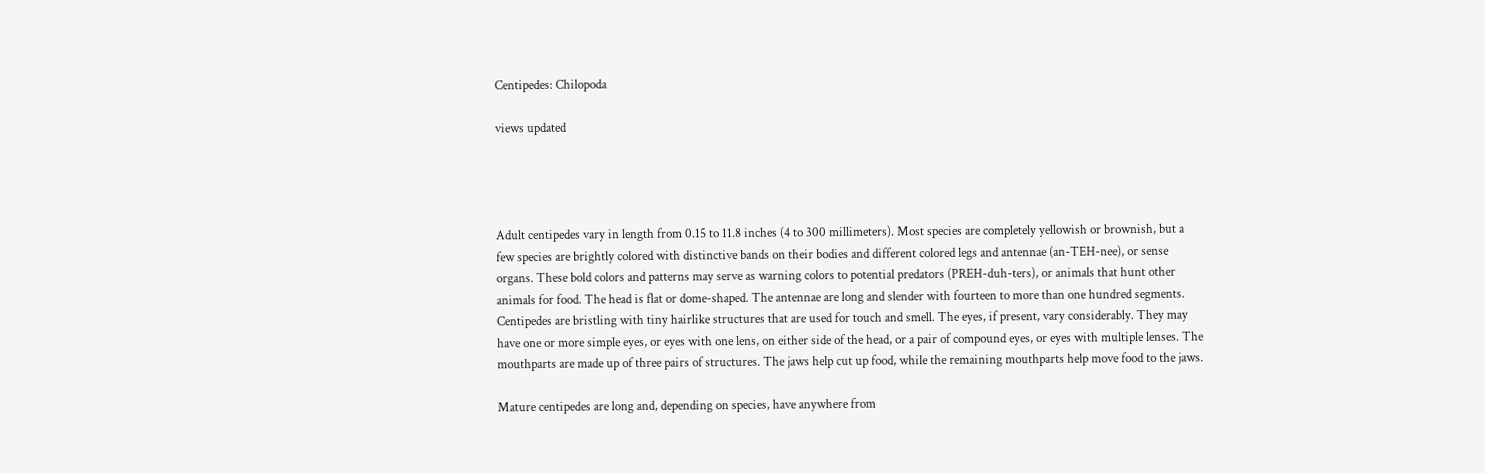Centipedes: Chilopoda

views updated




Adult centipedes vary in length from 0.15 to 11.8 inches (4 to 300 millimeters). Most species are completely yellowish or brownish, but a few species are brightly colored with distinctive bands on their bodies and different colored legs and antennae (an-TEH-nee), or sense organs. These bold colors and patterns may serve as warning colors to potential predators (PREH-duh-ters), or animals that hunt other animals for food. The head is flat or dome-shaped. The antennae are long and slender with fourteen to more than one hundred segments. Centipedes are bristling with tiny hairlike structures that are used for touch and smell. The eyes, if present, vary considerably. They may have one or more simple eyes, or eyes with one lens, on either side of the head, or a pair of compound eyes, or eyes with multiple lenses. The mouthparts are made up of three pairs of structures. The jaws help cut up food, while the remaining mouthparts help move food to the jaws.

Mature centipedes are long and, depending on species, have anywhere from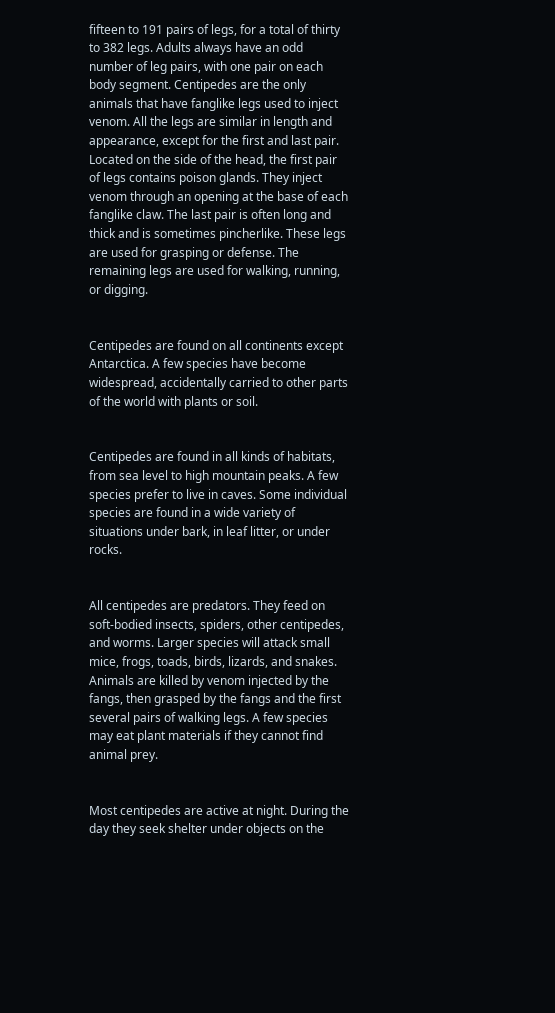fifteen to 191 pairs of legs, for a total of thirty to 382 legs. Adults always have an odd number of leg pairs, with one pair on each body segment. Centipedes are the only animals that have fanglike legs used to inject venom. All the legs are similar in length and appearance, except for the first and last pair. Located on the side of the head, the first pair of legs contains poison glands. They inject venom through an opening at the base of each fanglike claw. The last pair is often long and thick and is sometimes pincherlike. These legs are used for grasping or defense. The remaining legs are used for walking, running, or digging.


Centipedes are found on all continents except Antarctica. A few species have become widespread, accidentally carried to other parts of the world with plants or soil.


Centipedes are found in all kinds of habitats, from sea level to high mountain peaks. A few species prefer to live in caves. Some individual species are found in a wide variety of situations under bark, in leaf litter, or under rocks.


All centipedes are predators. They feed on soft-bodied insects, spiders, other centipedes, and worms. Larger species will attack small mice, frogs, toads, birds, lizards, and snakes. Animals are killed by venom injected by the fangs, then grasped by the fangs and the first several pairs of walking legs. A few species may eat plant materials if they cannot find animal prey.


Most centipedes are active at night. During the day they seek shelter under objects on the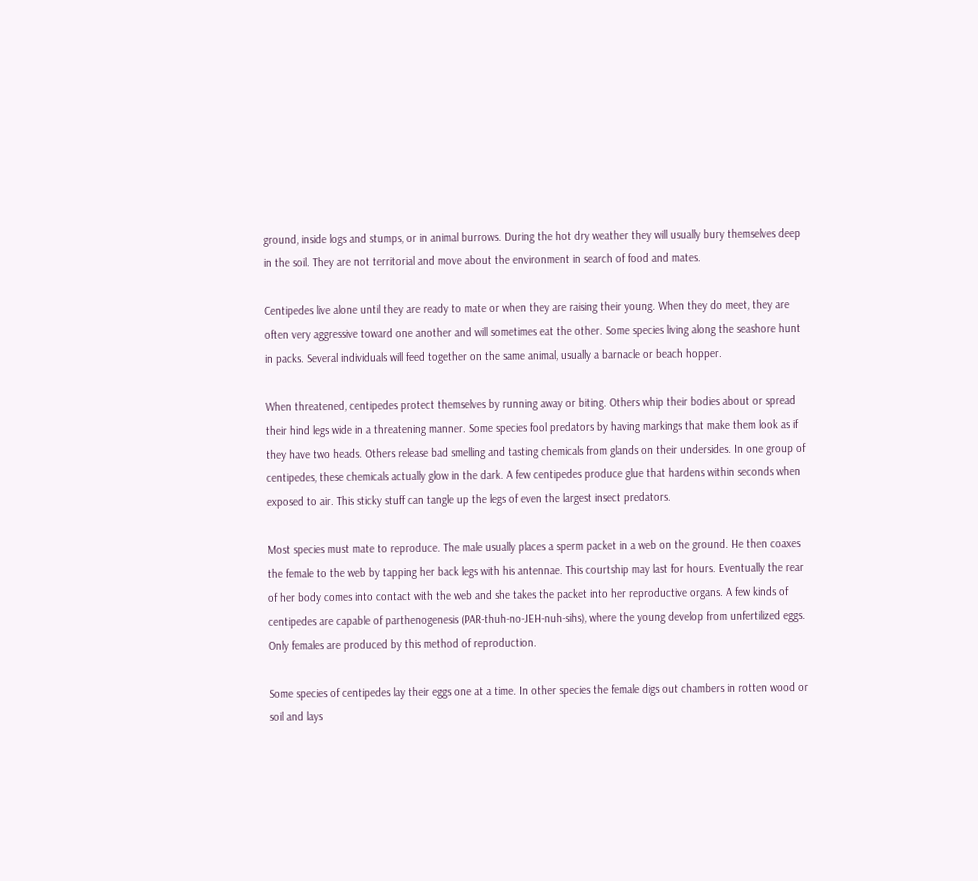ground, inside logs and stumps, or in animal burrows. During the hot dry weather they will usually bury themselves deep in the soil. They are not territorial and move about the environment in search of food and mates.

Centipedes live alone until they are ready to mate or when they are raising their young. When they do meet, they are often very aggressive toward one another and will sometimes eat the other. Some species living along the seashore hunt in packs. Several individuals will feed together on the same animal, usually a barnacle or beach hopper.

When threatened, centipedes protect themselves by running away or biting. Others whip their bodies about or spread their hind legs wide in a threatening manner. Some species fool predators by having markings that make them look as if they have two heads. Others release bad smelling and tasting chemicals from glands on their undersides. In one group of centipedes, these chemicals actually glow in the dark. A few centipedes produce glue that hardens within seconds when exposed to air. This sticky stuff can tangle up the legs of even the largest insect predators.

Most species must mate to reproduce. The male usually places a sperm packet in a web on the ground. He then coaxes the female to the web by tapping her back legs with his antennae. This courtship may last for hours. Eventually the rear of her body comes into contact with the web and she takes the packet into her reproductive organs. A few kinds of centipedes are capable of parthenogenesis (PAR-thuh-no-JEH-nuh-sihs), where the young develop from unfertilized eggs. Only females are produced by this method of reproduction.

Some species of centipedes lay their eggs one at a time. In other species the female digs out chambers in rotten wood or soil and lays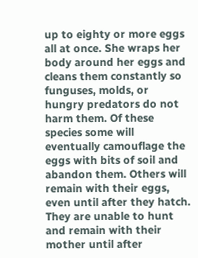up to eighty or more eggs all at once. She wraps her body around her eggs and cleans them constantly so funguses, molds, or hungry predators do not harm them. Of these species some will eventually camouflage the eggs with bits of soil and abandon them. Others will remain with their eggs, even until after they hatch. They are unable to hunt and remain with their mother until after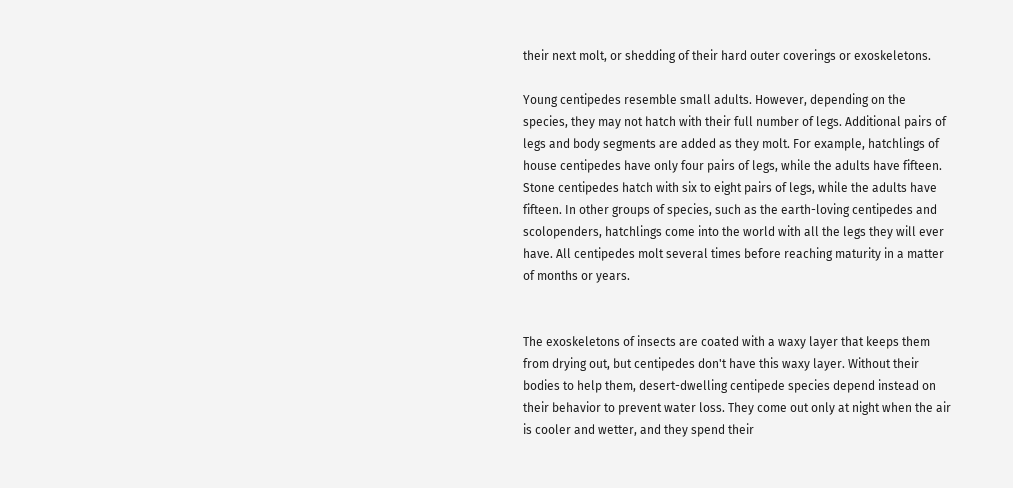their next molt, or shedding of their hard outer coverings or exoskeletons.

Young centipedes resemble small adults. However, depending on the species, they may not hatch with their full number of legs. Additional pairs of legs and body segments are added as they molt. For example, hatchlings of house centipedes have only four pairs of legs, while the adults have fifteen. Stone centipedes hatch with six to eight pairs of legs, while the adults have fifteen. In other groups of species, such as the earth-loving centipedes and scolopenders, hatchlings come into the world with all the legs they will ever have. All centipedes molt several times before reaching maturity in a matter of months or years.


The exoskeletons of insects are coated with a waxy layer that keeps them from drying out, but centipedes don't have this waxy layer. Without their bodies to help them, desert-dwelling centipede species depend instead on their behavior to prevent water loss. They come out only at night when the air is cooler and wetter, and they spend their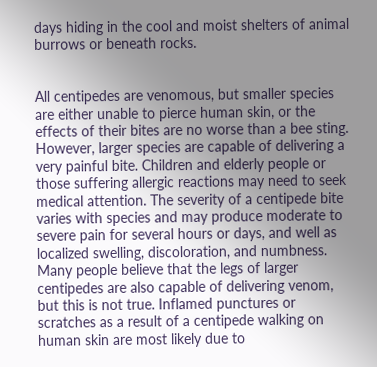days hiding in the cool and moist shelters of animal burrows or beneath rocks.


All centipedes are venomous, but smaller species are either unable to pierce human skin, or the effects of their bites are no worse than a bee sting. However, larger species are capable of delivering a very painful bite. Children and elderly people or those suffering allergic reactions may need to seek medical attention. The severity of a centipede bite varies with species and may produce moderate to severe pain for several hours or days, and well as localized swelling, discoloration, and numbness. Many people believe that the legs of larger centipedes are also capable of delivering venom, but this is not true. Inflamed punctures or scratches as a result of a centipede walking on human skin are most likely due to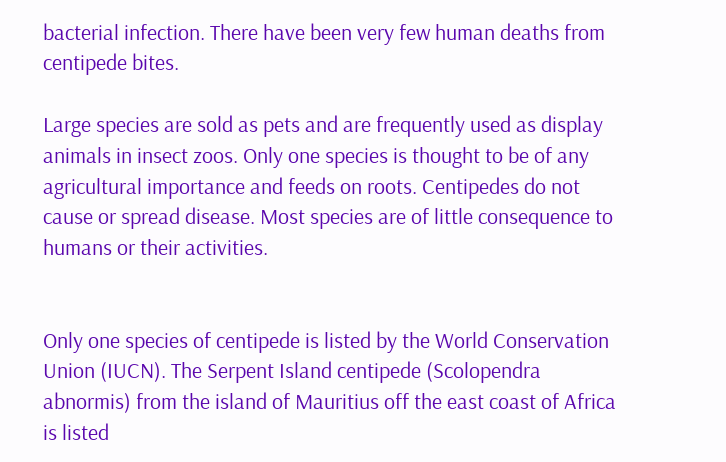bacterial infection. There have been very few human deaths from centipede bites.

Large species are sold as pets and are frequently used as display animals in insect zoos. Only one species is thought to be of any agricultural importance and feeds on roots. Centipedes do not cause or spread disease. Most species are of little consequence to humans or their activities.


Only one species of centipede is listed by the World Conservation Union (IUCN). The Serpent Island centipede (Scolopendra abnormis) from the island of Mauritius off the east coast of Africa is listed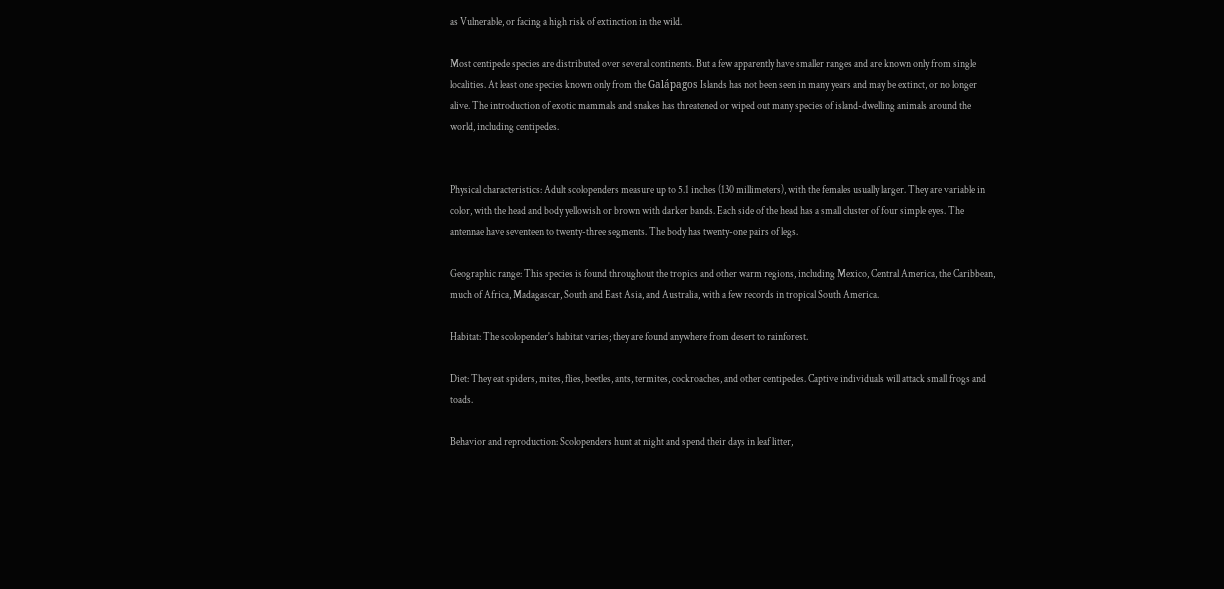as Vulnerable, or facing a high risk of extinction in the wild.

Most centipede species are distributed over several continents. But a few apparently have smaller ranges and are known only from single localities. At least one species known only from the Galápagos Islands has not been seen in many years and may be extinct, or no longer alive. The introduction of exotic mammals and snakes has threatened or wiped out many species of island-dwelling animals around the world, including centipedes.


Physical characteristics: Adult scolopenders measure up to 5.1 inches (130 millimeters), with the females usually larger. They are variable in color, with the head and body yellowish or brown with darker bands. Each side of the head has a small cluster of four simple eyes. The antennae have seventeen to twenty-three segments. The body has twenty-one pairs of legs.

Geographic range: This species is found throughout the tropics and other warm regions, including Mexico, Central America, the Caribbean, much of Africa, Madagascar, South and East Asia, and Australia, with a few records in tropical South America.

Habitat: The scolopender's habitat varies; they are found anywhere from desert to rainforest.

Diet: They eat spiders, mites, flies, beetles, ants, termites, cockroaches, and other centipedes. Captive individuals will attack small frogs and toads.

Behavior and reproduction: Scolopenders hunt at night and spend their days in leaf litter,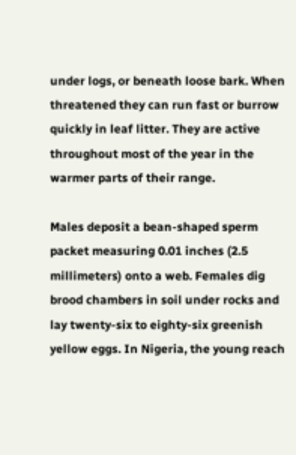under logs, or beneath loose bark. When threatened they can run fast or burrow quickly in leaf litter. They are active throughout most of the year in the warmer parts of their range.

Males deposit a bean-shaped sperm packet measuring 0.01 inches (2.5 millimeters) onto a web. Females dig brood chambers in soil under rocks and lay twenty-six to eighty-six greenish yellow eggs. In Nigeria, the young reach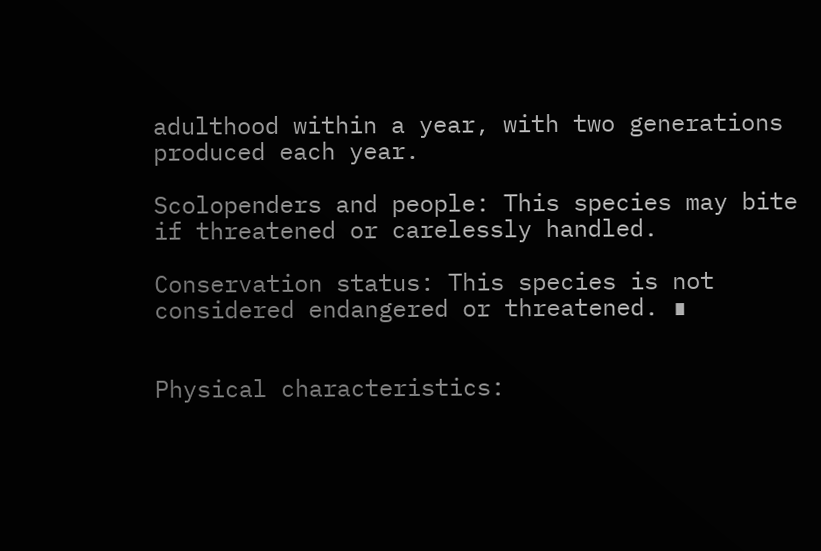adulthood within a year, with two generations produced each year.

Scolopenders and people: This species may bite if threatened or carelessly handled.

Conservation status: This species is not considered endangered or threatened. ∎


Physical characteristics: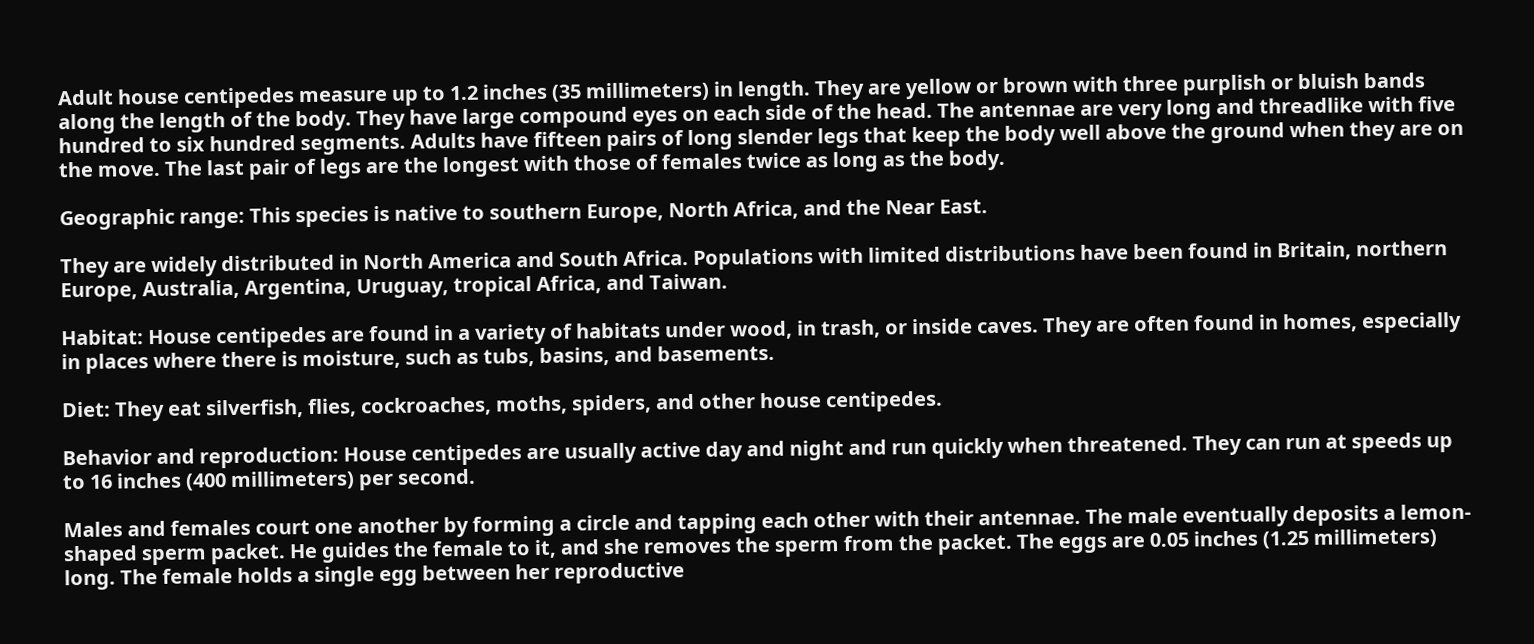Adult house centipedes measure up to 1.2 inches (35 millimeters) in length. They are yellow or brown with three purplish or bluish bands along the length of the body. They have large compound eyes on each side of the head. The antennae are very long and threadlike with five hundred to six hundred segments. Adults have fifteen pairs of long slender legs that keep the body well above the ground when they are on the move. The last pair of legs are the longest with those of females twice as long as the body.

Geographic range: This species is native to southern Europe, North Africa, and the Near East.

They are widely distributed in North America and South Africa. Populations with limited distributions have been found in Britain, northern Europe, Australia, Argentina, Uruguay, tropical Africa, and Taiwan.

Habitat: House centipedes are found in a variety of habitats under wood, in trash, or inside caves. They are often found in homes, especially in places where there is moisture, such as tubs, basins, and basements.

Diet: They eat silverfish, flies, cockroaches, moths, spiders, and other house centipedes.

Behavior and reproduction: House centipedes are usually active day and night and run quickly when threatened. They can run at speeds up to 16 inches (400 millimeters) per second.

Males and females court one another by forming a circle and tapping each other with their antennae. The male eventually deposits a lemon-shaped sperm packet. He guides the female to it, and she removes the sperm from the packet. The eggs are 0.05 inches (1.25 millimeters) long. The female holds a single egg between her reproductive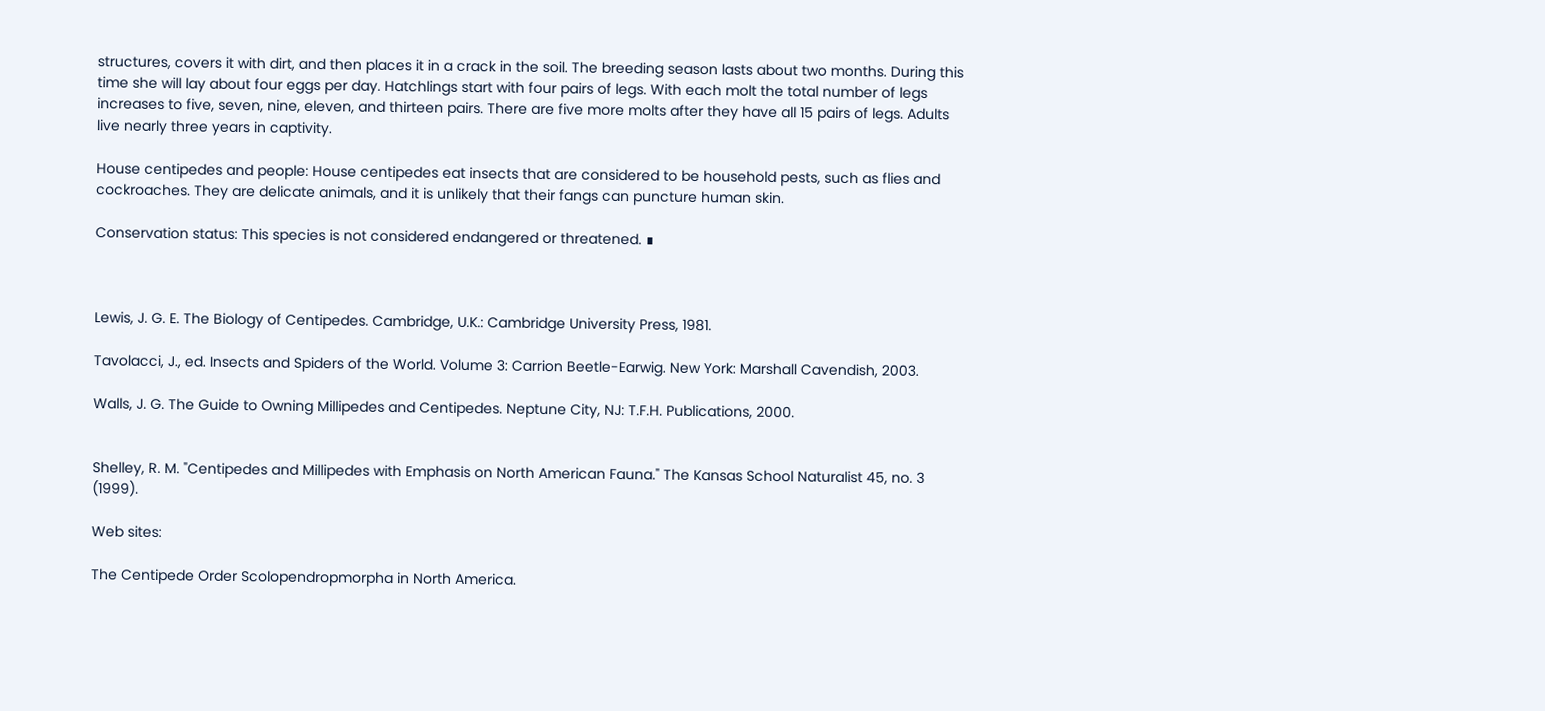structures, covers it with dirt, and then places it in a crack in the soil. The breeding season lasts about two months. During this time she will lay about four eggs per day. Hatchlings start with four pairs of legs. With each molt the total number of legs increases to five, seven, nine, eleven, and thirteen pairs. There are five more molts after they have all 15 pairs of legs. Adults live nearly three years in captivity.

House centipedes and people: House centipedes eat insects that are considered to be household pests, such as flies and cockroaches. They are delicate animals, and it is unlikely that their fangs can puncture human skin.

Conservation status: This species is not considered endangered or threatened. ∎



Lewis, J. G. E. The Biology of Centipedes. Cambridge, U.K.: Cambridge University Press, 1981.

Tavolacci, J., ed. Insects and Spiders of the World. Volume 3: Carrion Beetle-Earwig. New York: Marshall Cavendish, 2003.

Walls, J. G. The Guide to Owning Millipedes and Centipedes. Neptune City, NJ: T.F.H. Publications, 2000.


Shelley, R. M. "Centipedes and Millipedes with Emphasis on North American Fauna." The Kansas School Naturalist 45, no. 3 (1999).

Web sites:

The Centipede Order Scolopendropmorpha in North America.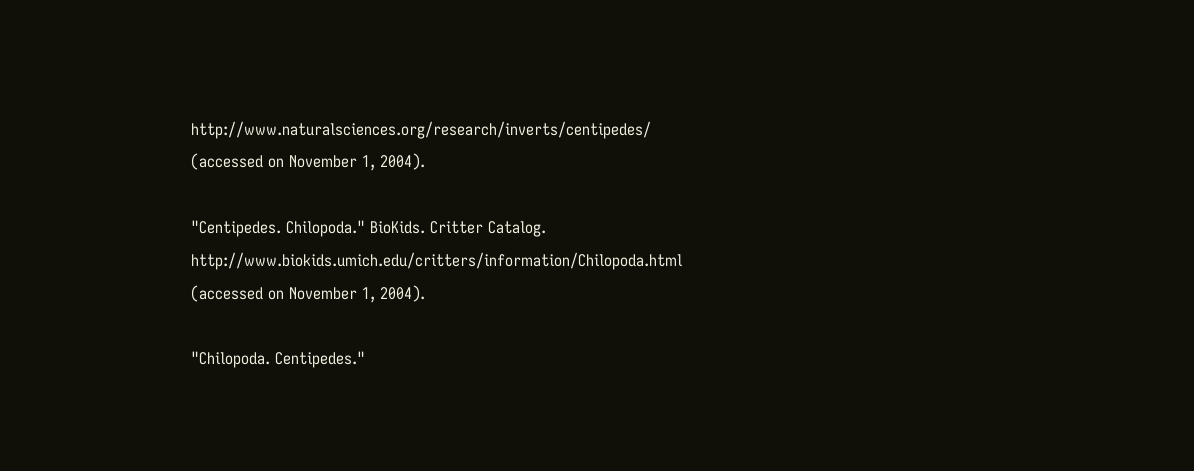http://www.naturalsciences.org/research/inverts/centipedes/ (accessed on November 1, 2004).

"Centipedes. Chilopoda." BioKids. Critter Catalog. http://www.biokids.umich.edu/critters/information/Chilopoda.html (accessed on November 1, 2004).

"Chilopoda. Centipedes."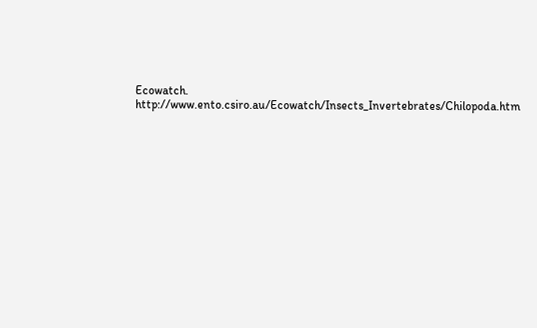Ecowatch. http://www.ento.csiro.au/Ecowatch/Insects_Invertebrates/Chilopoda.htm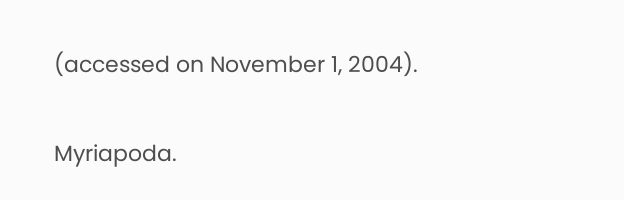(accessed on November 1, 2004).

Myriapoda.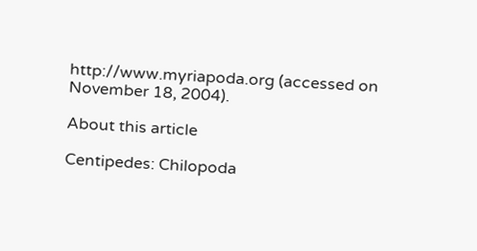http://www.myriapoda.org (accessed on November 18, 2004).

About this article

Centipedes: Chilopoda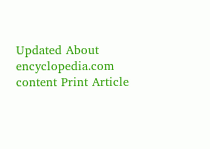Updated About encyclopedia.com content Print Article